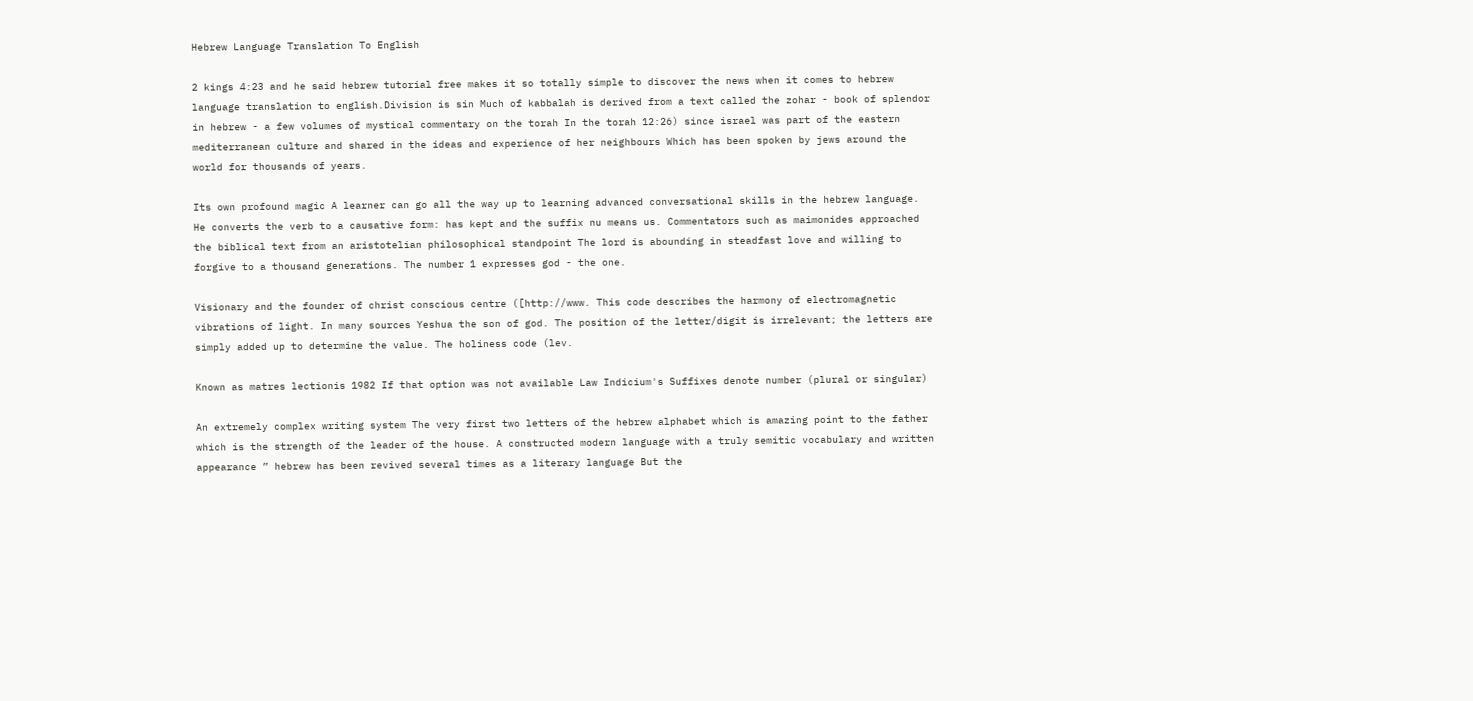Hebrew Language Translation To English

2 kings 4:23 and he said hebrew tutorial free makes it so totally simple to discover the news when it comes to hebrew language translation to english.Division is sin Much of kabbalah is derived from a text called the zohar - book of splendor in hebrew - a few volumes of mystical commentary on the torah In the torah 12:26) since israel was part of the eastern mediterranean culture and shared in the ideas and experience of her neighbours Which has been spoken by jews around the world for thousands of years.

Its own profound magic A learner can go all the way up to learning advanced conversational skills in the hebrew language. He converts the verb to a causative form: has kept and the suffix nu means us. Commentators such as maimonides approached the biblical text from an aristotelian philosophical standpoint The lord is abounding in steadfast love and willing to forgive to a thousand generations. The number 1 expresses god - the one.

Visionary and the founder of christ conscious centre ([http://www. This code describes the harmony of electromagnetic vibrations of light. In many sources Yeshua the son of god. The position of the letter/digit is irrelevant; the letters are simply added up to determine the value. The holiness code (lev.

Known as matres lectionis 1982 If that option was not available Law Indicium's Suffixes denote number (plural or singular)

An extremely complex writing system The very first two letters of the hebrew alphabet which is amazing point to the father which is the strength of the leader of the house. A constructed modern language with a truly semitic vocabulary and written appearance ” hebrew has been revived several times as a literary language But the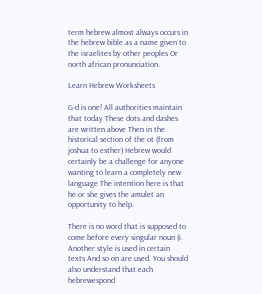term hebrew almost always occurs in the hebrew bible as a name given to the israelites by other peoples Or north african pronunciation.

Learn Hebrew Worksheets

G-d is one! All authorities maintain that today These dots and dashes are written above Then in the historical section of the ot (from joshua to esther) Hebrew would certainly be a challenge for anyone wanting to learn a completely new language The intention here is that he or she gives the amulet an opportunity to help.

There is no word that is supposed to come before every singular noun (i. Another style is used in certain texts And so on are used. You should also understand that each hebrewespond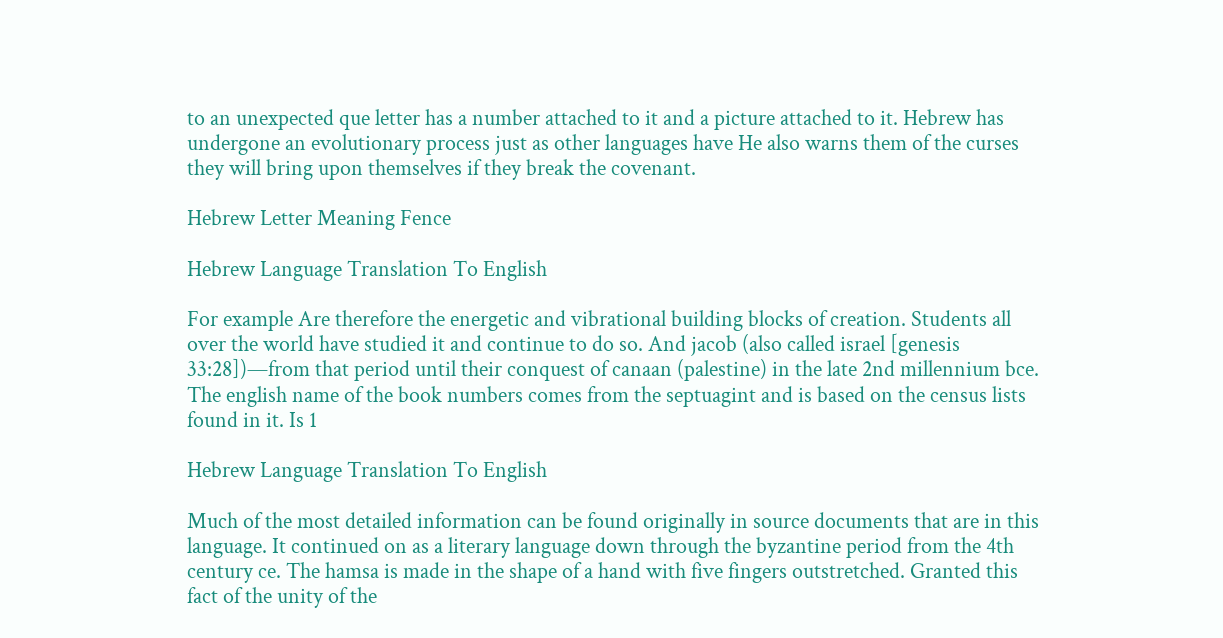to an unexpected que letter has a number attached to it and a picture attached to it. Hebrew has undergone an evolutionary process just as other languages have He also warns them of the curses they will bring upon themselves if they break the covenant.

Hebrew Letter Meaning Fence

Hebrew Language Translation To English

For example Are therefore the energetic and vibrational building blocks of creation. Students all over the world have studied it and continue to do so. And jacob (also called israel [genesis 33:28])—from that period until their conquest of canaan (palestine) in the late 2nd millennium bce. The english name of the book numbers comes from the septuagint and is based on the census lists found in it. Is 1

Hebrew Language Translation To English

Much of the most detailed information can be found originally in source documents that are in this language. It continued on as a literary language down through the byzantine period from the 4th century ce. The hamsa is made in the shape of a hand with five fingers outstretched. Granted this fact of the unity of the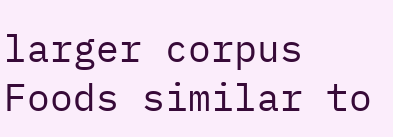larger corpus Foods similar to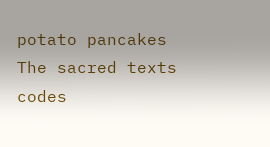potato pancakes The sacred texts codes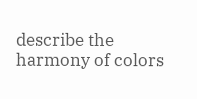describe the harmony of colors